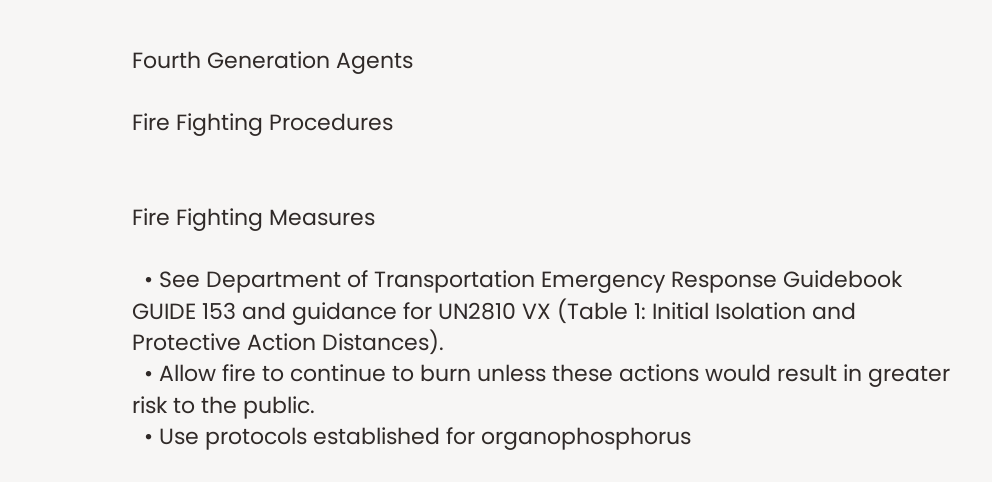Fourth Generation Agents

Fire Fighting Procedures


Fire Fighting Measures

  • See Department of Transportation Emergency Response Guidebook GUIDE 153 and guidance for UN2810 VX (Table 1: Initial Isolation and Protective Action Distances).
  • Allow fire to continue to burn unless these actions would result in greater risk to the public.
  • Use protocols established for organophosphorus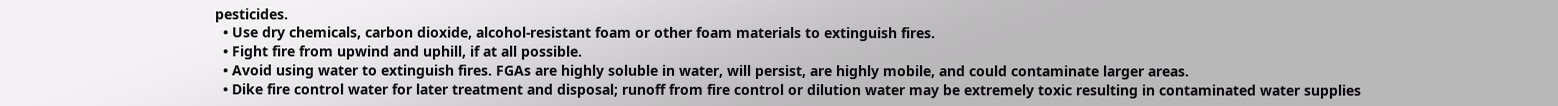pesticides.
  • Use dry chemicals, carbon dioxide, alcohol-resistant foam or other foam materials to extinguish fires.
  • Fight fire from upwind and uphill, if at all possible.
  • Avoid using water to extinguish fires. FGAs are highly soluble in water, will persist, are highly mobile, and could contaminate larger areas.
  • Dike fire control water for later treatment and disposal; runoff from fire control or dilution water may be extremely toxic resulting in contaminated water supplies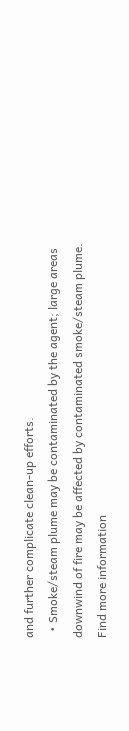and further complicate clean-up efforts.
  • Smoke/steam plume may be contaminated by the agent; large areas downwind of fire may be affected by contaminated smoke/steam plume.
Find more information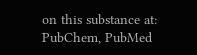on this substance at: PubChem, PubMed